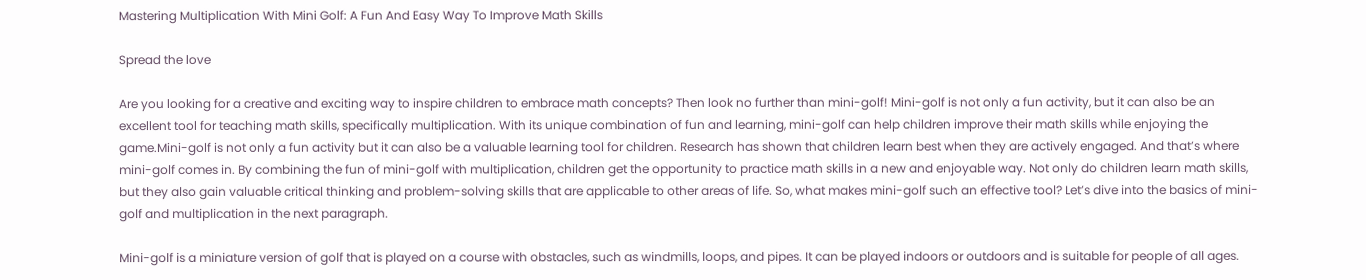Mastering Multiplication With Mini Golf: A Fun And Easy Way To Improve Math Skills

Spread the love

Are you looking for a creative and exciting way to inspire children to embrace math concepts? Then look no further than mini-golf! Mini-golf is not only a fun activity, but it can also be an excellent tool for teaching math skills, specifically multiplication. With its unique combination of fun and learning, mini-golf can help children improve their math skills while enjoying the game.Mini-golf is not only a fun activity but it can also be a valuable learning tool for children. Research has shown that children learn best when they are actively engaged. And that’s where mini-golf comes in. By combining the fun of mini-golf with multiplication, children get the opportunity to practice math skills in a new and enjoyable way. Not only do children learn math skills, but they also gain valuable critical thinking and problem-solving skills that are applicable to other areas of life. So, what makes mini-golf such an effective tool? Let’s dive into the basics of mini-golf and multiplication in the next paragraph.

Mini-golf is a miniature version of golf that is played on a course with obstacles, such as windmills, loops, and pipes. It can be played indoors or outdoors and is suitable for people of all ages.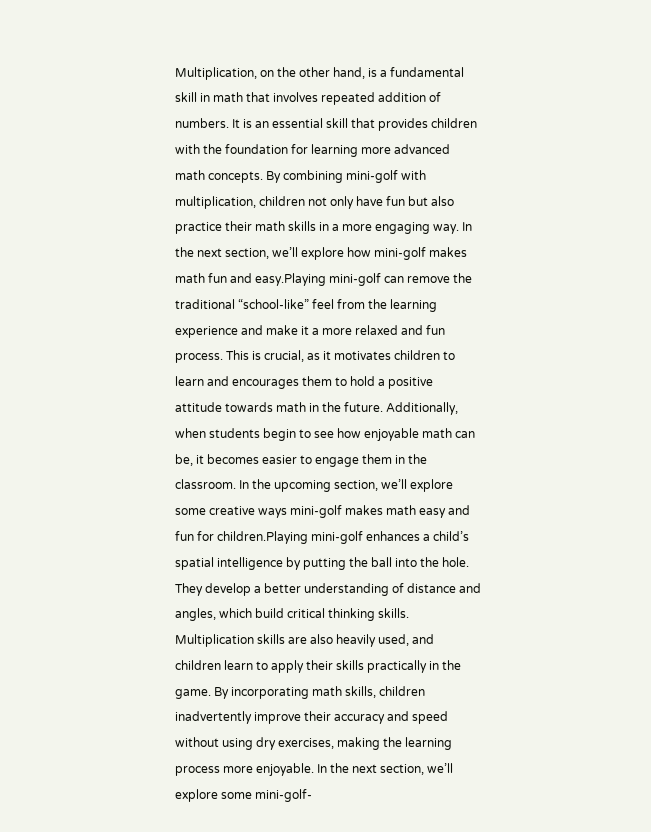Multiplication, on the other hand, is a fundamental skill in math that involves repeated addition of numbers. It is an essential skill that provides children with the foundation for learning more advanced math concepts. By combining mini-golf with multiplication, children not only have fun but also practice their math skills in a more engaging way. In the next section, we’ll explore how mini-golf makes math fun and easy.Playing mini-golf can remove the traditional “school-like” feel from the learning experience and make it a more relaxed and fun process. This is crucial, as it motivates children to learn and encourages them to hold a positive attitude towards math in the future. Additionally, when students begin to see how enjoyable math can be, it becomes easier to engage them in the classroom. In the upcoming section, we’ll explore some creative ways mini-golf makes math easy and fun for children.Playing mini-golf enhances a child’s spatial intelligence by putting the ball into the hole. They develop a better understanding of distance and angles, which build critical thinking skills. Multiplication skills are also heavily used, and children learn to apply their skills practically in the game. By incorporating math skills, children inadvertently improve their accuracy and speed without using dry exercises, making the learning process more enjoyable. In the next section, we’ll explore some mini-golf-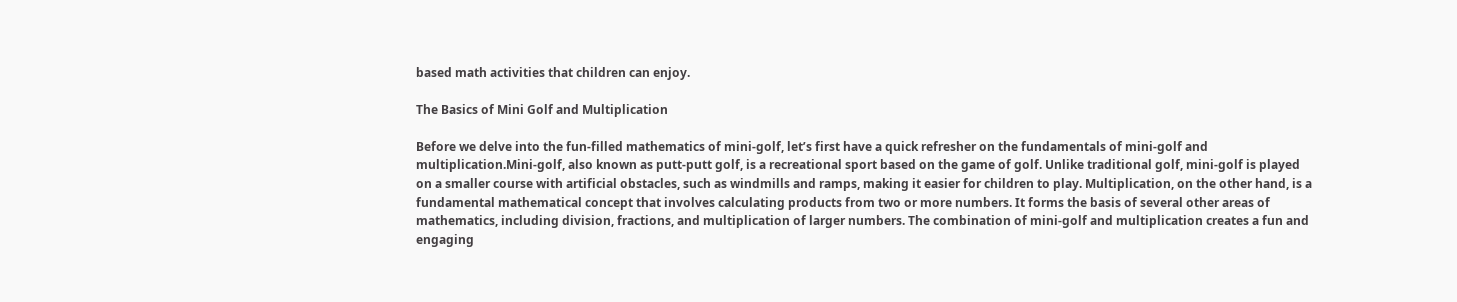based math activities that children can enjoy.

The Basics of Mini Golf and Multiplication

Before we delve into the fun-filled mathematics of mini-golf, let’s first have a quick refresher on the fundamentals of mini-golf and multiplication.Mini-golf, also known as putt-putt golf, is a recreational sport based on the game of golf. Unlike traditional golf, mini-golf is played on a smaller course with artificial obstacles, such as windmills and ramps, making it easier for children to play. Multiplication, on the other hand, is a fundamental mathematical concept that involves calculating products from two or more numbers. It forms the basis of several other areas of mathematics, including division, fractions, and multiplication of larger numbers. The combination of mini-golf and multiplication creates a fun and engaging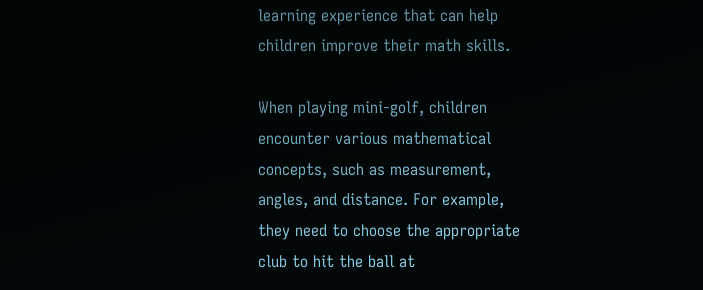learning experience that can help children improve their math skills.

When playing mini-golf, children encounter various mathematical concepts, such as measurement, angles, and distance. For example, they need to choose the appropriate club to hit the ball at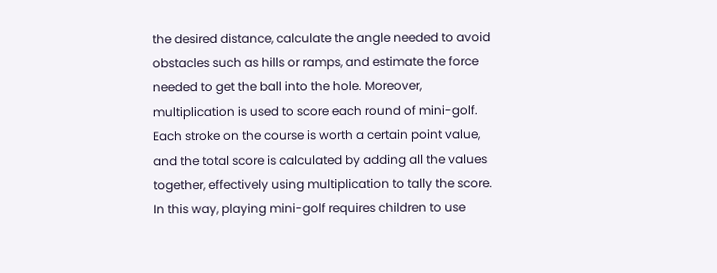the desired distance, calculate the angle needed to avoid obstacles such as hills or ramps, and estimate the force needed to get the ball into the hole. Moreover, multiplication is used to score each round of mini-golf. Each stroke on the course is worth a certain point value, and the total score is calculated by adding all the values together, effectively using multiplication to tally the score. In this way, playing mini-golf requires children to use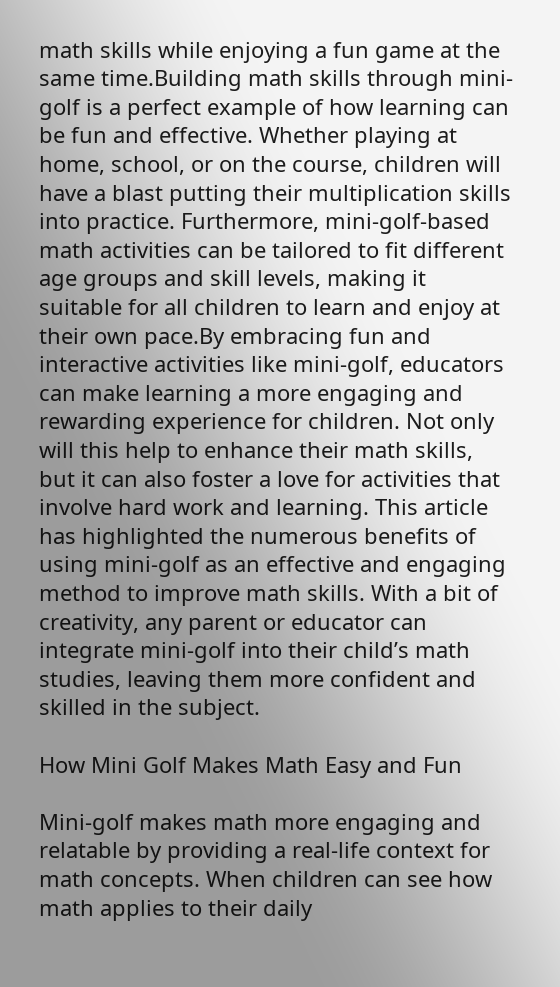math skills while enjoying a fun game at the same time.Building math skills through mini-golf is a perfect example of how learning can be fun and effective. Whether playing at home, school, or on the course, children will have a blast putting their multiplication skills into practice. Furthermore, mini-golf-based math activities can be tailored to fit different age groups and skill levels, making it suitable for all children to learn and enjoy at their own pace.By embracing fun and interactive activities like mini-golf, educators can make learning a more engaging and rewarding experience for children. Not only will this help to enhance their math skills, but it can also foster a love for activities that involve hard work and learning. This article has highlighted the numerous benefits of using mini-golf as an effective and engaging method to improve math skills. With a bit of creativity, any parent or educator can integrate mini-golf into their child’s math studies, leaving them more confident and skilled in the subject.

How Mini Golf Makes Math Easy and Fun

Mini-golf makes math more engaging and relatable by providing a real-life context for math concepts. When children can see how math applies to their daily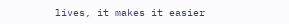lives, it makes it easier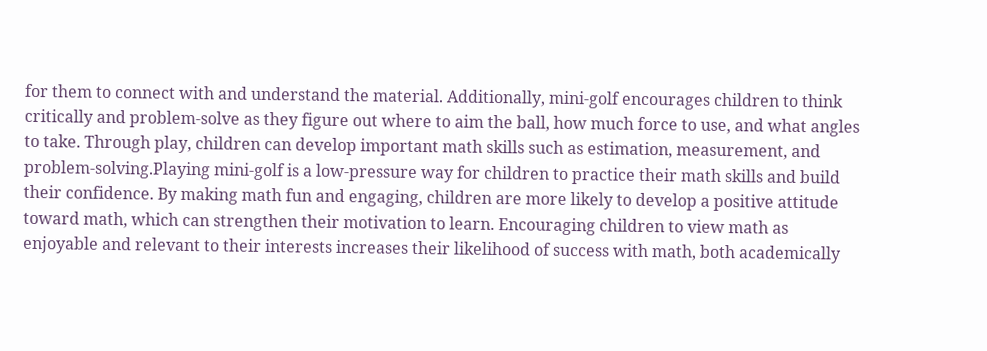for them to connect with and understand the material. Additionally, mini-golf encourages children to think critically and problem-solve as they figure out where to aim the ball, how much force to use, and what angles to take. Through play, children can develop important math skills such as estimation, measurement, and problem-solving.Playing mini-golf is a low-pressure way for children to practice their math skills and build their confidence. By making math fun and engaging, children are more likely to develop a positive attitude toward math, which can strengthen their motivation to learn. Encouraging children to view math as enjoyable and relevant to their interests increases their likelihood of success with math, both academically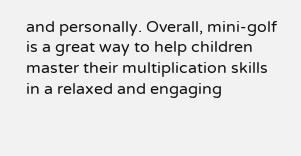and personally. Overall, mini-golf is a great way to help children master their multiplication skills in a relaxed and engaging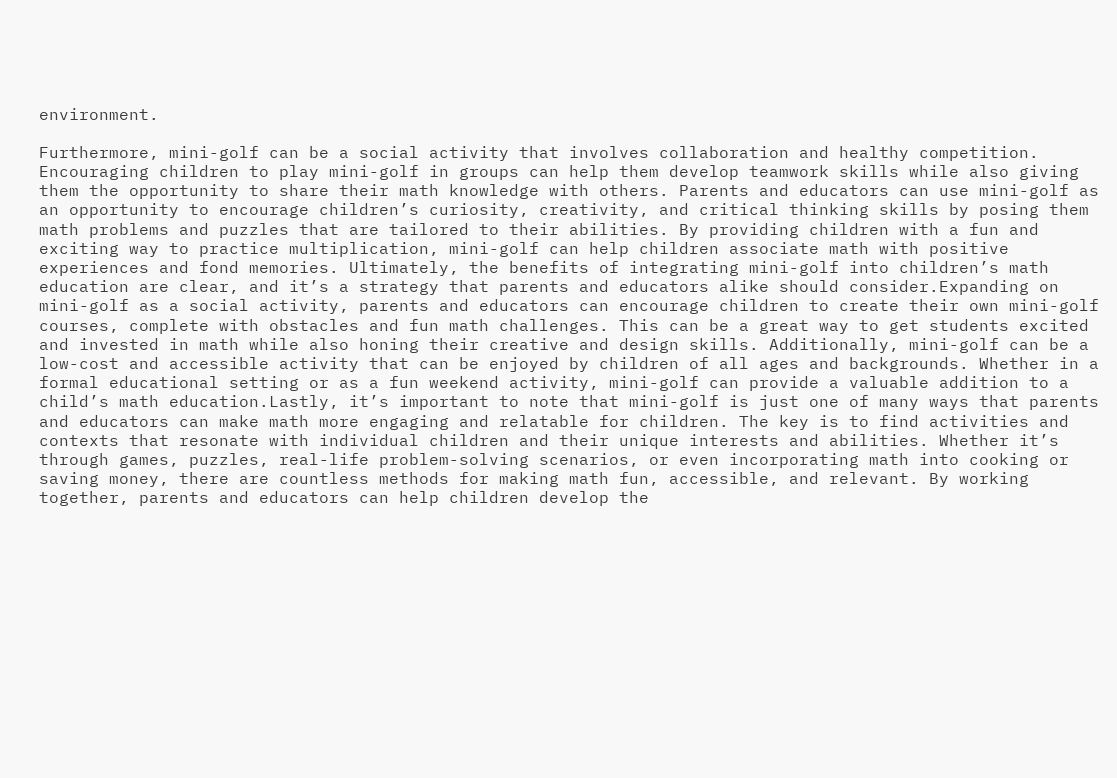environment.

Furthermore, mini-golf can be a social activity that involves collaboration and healthy competition. Encouraging children to play mini-golf in groups can help them develop teamwork skills while also giving them the opportunity to share their math knowledge with others. Parents and educators can use mini-golf as an opportunity to encourage children’s curiosity, creativity, and critical thinking skills by posing them math problems and puzzles that are tailored to their abilities. By providing children with a fun and exciting way to practice multiplication, mini-golf can help children associate math with positive experiences and fond memories. Ultimately, the benefits of integrating mini-golf into children’s math education are clear, and it’s a strategy that parents and educators alike should consider.Expanding on mini-golf as a social activity, parents and educators can encourage children to create their own mini-golf courses, complete with obstacles and fun math challenges. This can be a great way to get students excited and invested in math while also honing their creative and design skills. Additionally, mini-golf can be a low-cost and accessible activity that can be enjoyed by children of all ages and backgrounds. Whether in a formal educational setting or as a fun weekend activity, mini-golf can provide a valuable addition to a child’s math education.Lastly, it’s important to note that mini-golf is just one of many ways that parents and educators can make math more engaging and relatable for children. The key is to find activities and contexts that resonate with individual children and their unique interests and abilities. Whether it’s through games, puzzles, real-life problem-solving scenarios, or even incorporating math into cooking or saving money, there are countless methods for making math fun, accessible, and relevant. By working together, parents and educators can help children develop the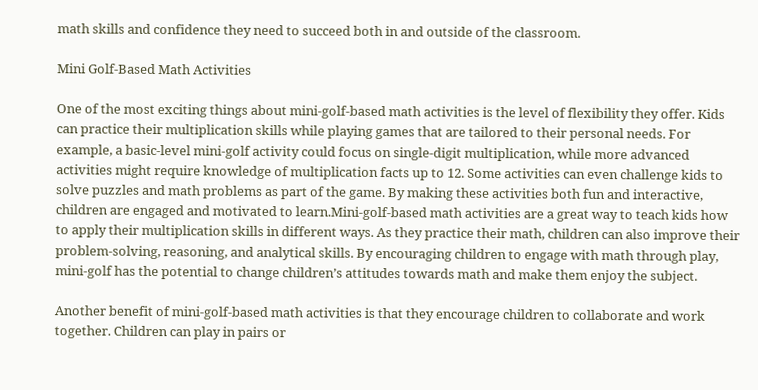math skills and confidence they need to succeed both in and outside of the classroom.

Mini Golf-Based Math Activities

One of the most exciting things about mini-golf-based math activities is the level of flexibility they offer. Kids can practice their multiplication skills while playing games that are tailored to their personal needs. For example, a basic-level mini-golf activity could focus on single-digit multiplication, while more advanced activities might require knowledge of multiplication facts up to 12. Some activities can even challenge kids to solve puzzles and math problems as part of the game. By making these activities both fun and interactive, children are engaged and motivated to learn.Mini-golf-based math activities are a great way to teach kids how to apply their multiplication skills in different ways. As they practice their math, children can also improve their problem-solving, reasoning, and analytical skills. By encouraging children to engage with math through play, mini-golf has the potential to change children’s attitudes towards math and make them enjoy the subject.

Another benefit of mini-golf-based math activities is that they encourage children to collaborate and work together. Children can play in pairs or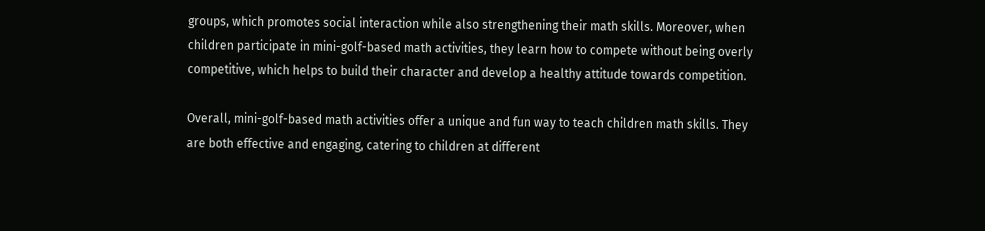groups, which promotes social interaction while also strengthening their math skills. Moreover, when children participate in mini-golf-based math activities, they learn how to compete without being overly competitive, which helps to build their character and develop a healthy attitude towards competition.

Overall, mini-golf-based math activities offer a unique and fun way to teach children math skills. They are both effective and engaging, catering to children at different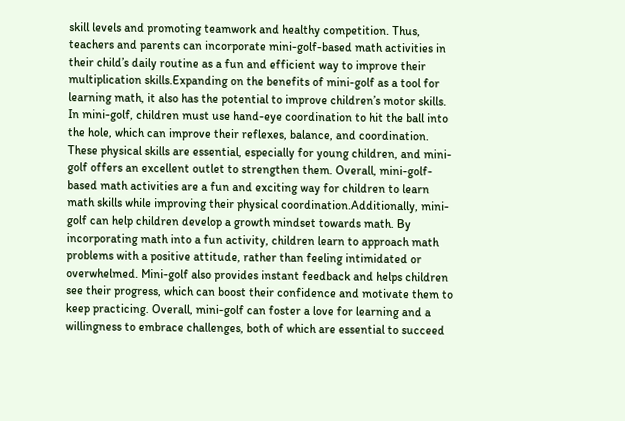skill levels and promoting teamwork and healthy competition. Thus, teachers and parents can incorporate mini-golf-based math activities in their child’s daily routine as a fun and efficient way to improve their multiplication skills.Expanding on the benefits of mini-golf as a tool for learning math, it also has the potential to improve children’s motor skills. In mini-golf, children must use hand-eye coordination to hit the ball into the hole, which can improve their reflexes, balance, and coordination. These physical skills are essential, especially for young children, and mini-golf offers an excellent outlet to strengthen them. Overall, mini-golf-based math activities are a fun and exciting way for children to learn math skills while improving their physical coordination.Additionally, mini-golf can help children develop a growth mindset towards math. By incorporating math into a fun activity, children learn to approach math problems with a positive attitude, rather than feeling intimidated or overwhelmed. Mini-golf also provides instant feedback and helps children see their progress, which can boost their confidence and motivate them to keep practicing. Overall, mini-golf can foster a love for learning and a willingness to embrace challenges, both of which are essential to succeed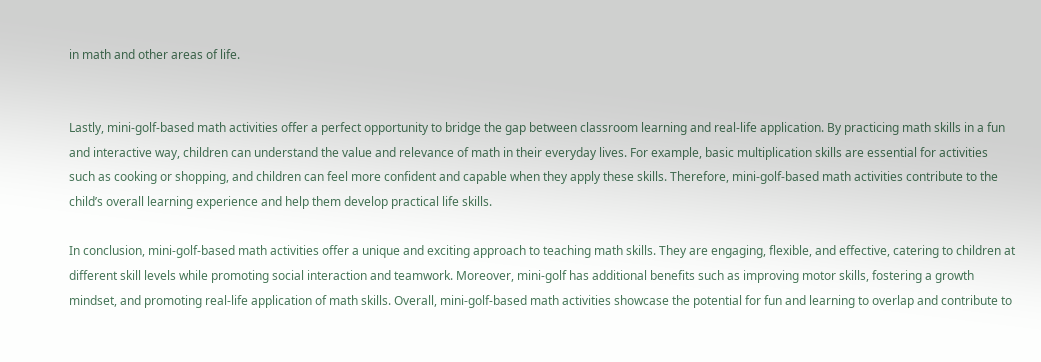in math and other areas of life.


Lastly, mini-golf-based math activities offer a perfect opportunity to bridge the gap between classroom learning and real-life application. By practicing math skills in a fun and interactive way, children can understand the value and relevance of math in their everyday lives. For example, basic multiplication skills are essential for activities such as cooking or shopping, and children can feel more confident and capable when they apply these skills. Therefore, mini-golf-based math activities contribute to the child’s overall learning experience and help them develop practical life skills.

In conclusion, mini-golf-based math activities offer a unique and exciting approach to teaching math skills. They are engaging, flexible, and effective, catering to children at different skill levels while promoting social interaction and teamwork. Moreover, mini-golf has additional benefits such as improving motor skills, fostering a growth mindset, and promoting real-life application of math skills. Overall, mini-golf-based math activities showcase the potential for fun and learning to overlap and contribute to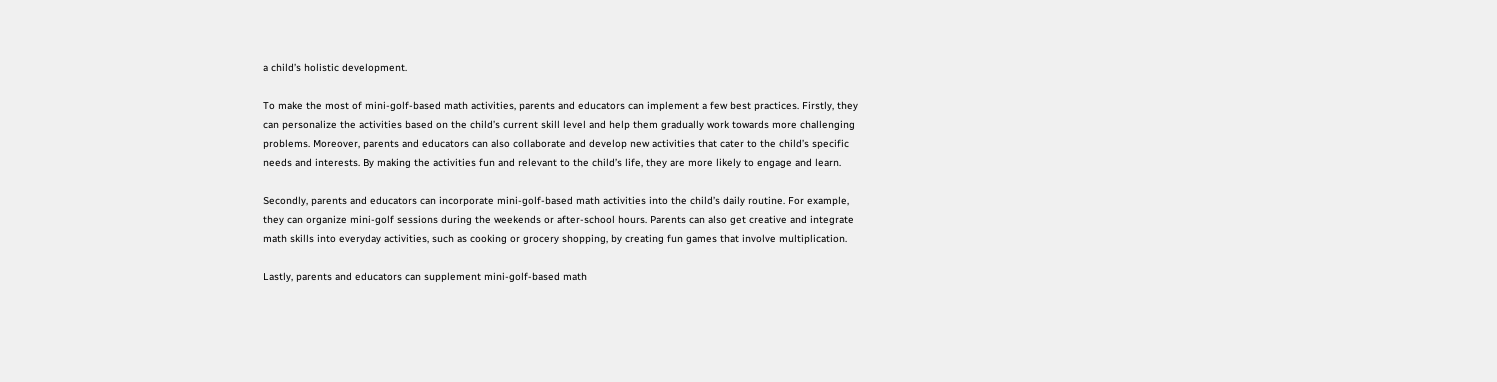a child’s holistic development.

To make the most of mini-golf-based math activities, parents and educators can implement a few best practices. Firstly, they can personalize the activities based on the child’s current skill level and help them gradually work towards more challenging problems. Moreover, parents and educators can also collaborate and develop new activities that cater to the child’s specific needs and interests. By making the activities fun and relevant to the child’s life, they are more likely to engage and learn.

Secondly, parents and educators can incorporate mini-golf-based math activities into the child’s daily routine. For example, they can organize mini-golf sessions during the weekends or after-school hours. Parents can also get creative and integrate math skills into everyday activities, such as cooking or grocery shopping, by creating fun games that involve multiplication.

Lastly, parents and educators can supplement mini-golf-based math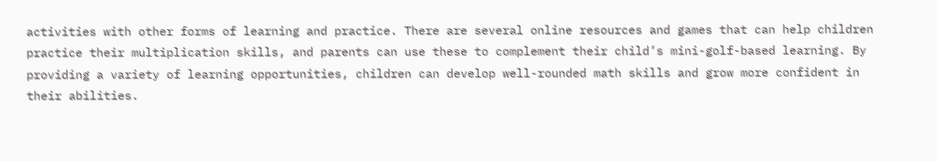activities with other forms of learning and practice. There are several online resources and games that can help children practice their multiplication skills, and parents can use these to complement their child’s mini-golf-based learning. By providing a variety of learning opportunities, children can develop well-rounded math skills and grow more confident in their abilities.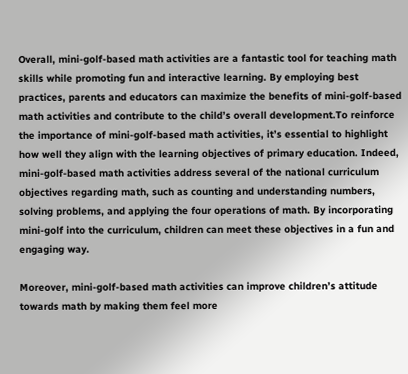Overall, mini-golf-based math activities are a fantastic tool for teaching math skills while promoting fun and interactive learning. By employing best practices, parents and educators can maximize the benefits of mini-golf-based math activities and contribute to the child’s overall development.To reinforce the importance of mini-golf-based math activities, it’s essential to highlight how well they align with the learning objectives of primary education. Indeed, mini-golf-based math activities address several of the national curriculum objectives regarding math, such as counting and understanding numbers, solving problems, and applying the four operations of math. By incorporating mini-golf into the curriculum, children can meet these objectives in a fun and engaging way.

Moreover, mini-golf-based math activities can improve children’s attitude towards math by making them feel more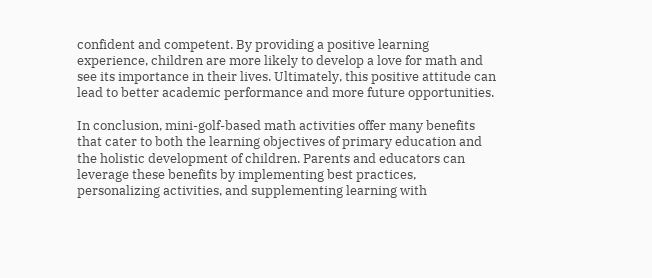confident and competent. By providing a positive learning experience, children are more likely to develop a love for math and see its importance in their lives. Ultimately, this positive attitude can lead to better academic performance and more future opportunities.

In conclusion, mini-golf-based math activities offer many benefits that cater to both the learning objectives of primary education and the holistic development of children. Parents and educators can leverage these benefits by implementing best practices, personalizing activities, and supplementing learning with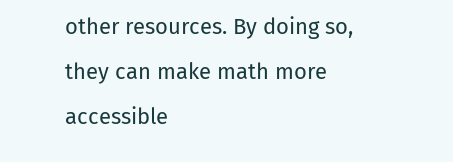other resources. By doing so, they can make math more accessible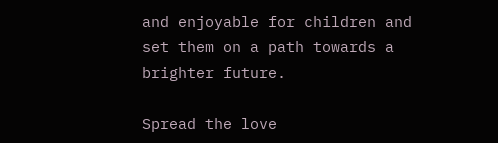and enjoyable for children and set them on a path towards a brighter future.

Spread the love